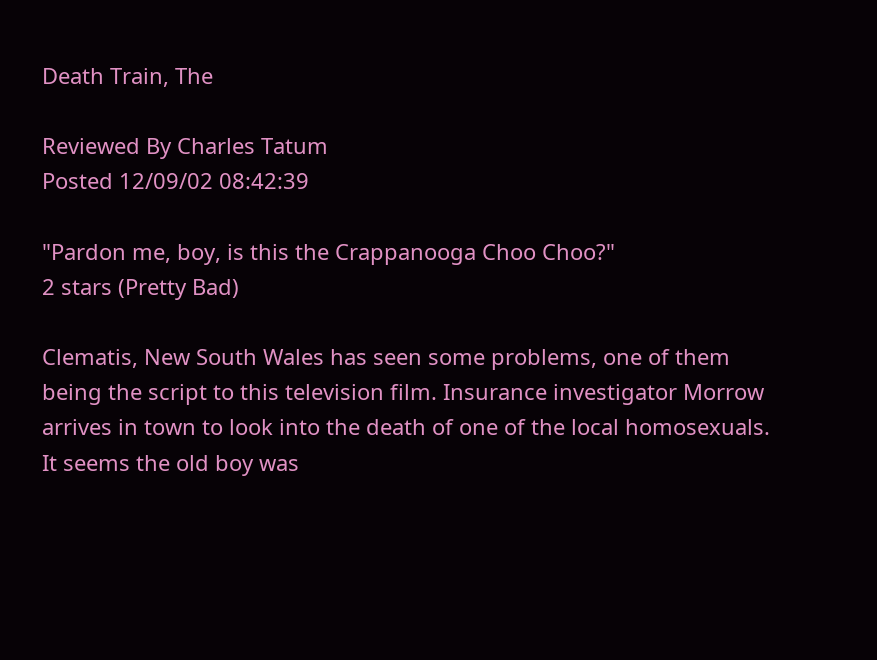Death Train, The

Reviewed By Charles Tatum
Posted 12/09/02 08:42:39

"Pardon me, boy, is this the Crappanooga Choo Choo?"
2 stars (Pretty Bad)

Clematis, New South Wales has seen some problems, one of them being the script to this television film. Insurance investigator Morrow arrives in town to look into the death of one of the local homosexuals. It seems the old boy was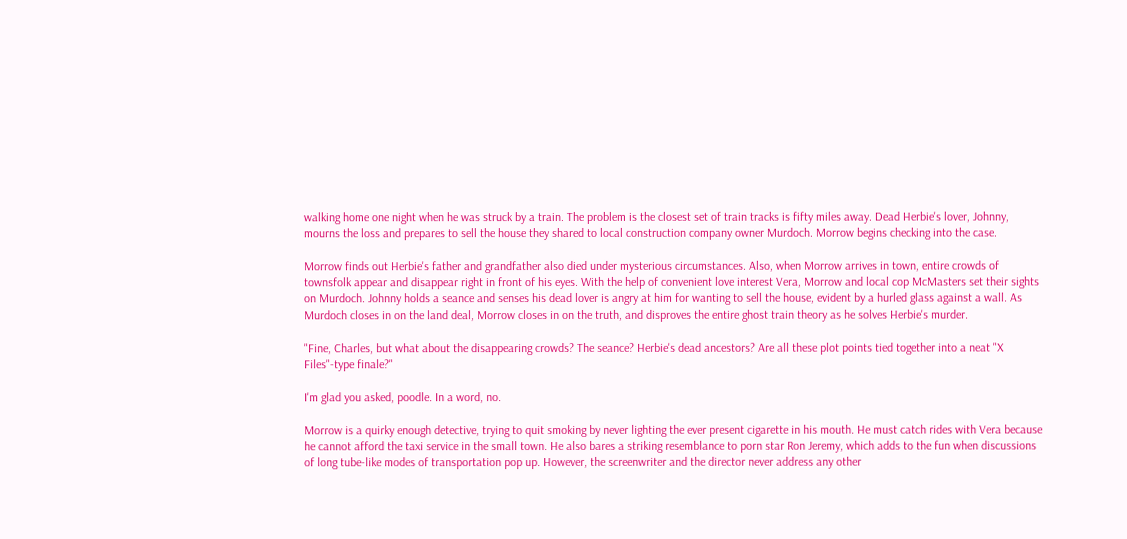walking home one night when he was struck by a train. The problem is the closest set of train tracks is fifty miles away. Dead Herbie's lover, Johnny, mourns the loss and prepares to sell the house they shared to local construction company owner Murdoch. Morrow begins checking into the case.

Morrow finds out Herbie's father and grandfather also died under mysterious circumstances. Also, when Morrow arrives in town, entire crowds of townsfolk appear and disappear right in front of his eyes. With the help of convenient love interest Vera, Morrow and local cop McMasters set their sights on Murdoch. Johnny holds a seance and senses his dead lover is angry at him for wanting to sell the house, evident by a hurled glass against a wall. As Murdoch closes in on the land deal, Morrow closes in on the truth, and disproves the entire ghost train theory as he solves Herbie's murder.

"Fine, Charles, but what about the disappearing crowds? The seance? Herbie's dead ancestors? Are all these plot points tied together into a neat "X Files"-type finale?"

I'm glad you asked, poodle. In a word, no.

Morrow is a quirky enough detective, trying to quit smoking by never lighting the ever present cigarette in his mouth. He must catch rides with Vera because he cannot afford the taxi service in the small town. He also bares a striking resemblance to porn star Ron Jeremy, which adds to the fun when discussions of long tube-like modes of transportation pop up. However, the screenwriter and the director never address any other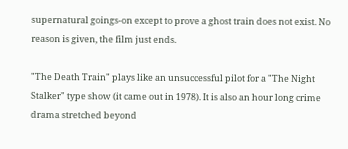supernatural goings-on except to prove a ghost train does not exist. No reason is given, the film just ends.

"The Death Train" plays like an unsuccessful pilot for a "The Night Stalker" type show (it came out in 1978). It is also an hour long crime drama stretched beyond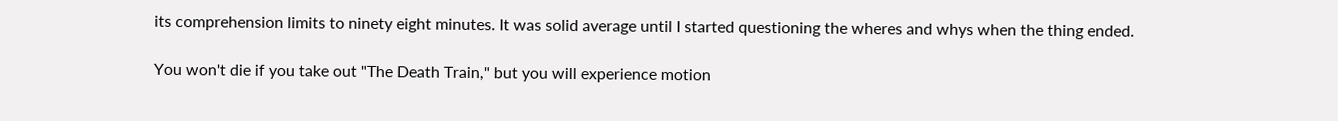its comprehension limits to ninety eight minutes. It was solid average until I started questioning the wheres and whys when the thing ended.

You won't die if you take out "The Death Train," but you will experience motion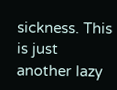sickness. This is just another lazy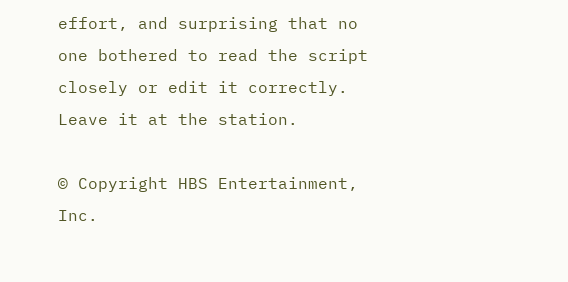effort, and surprising that no one bothered to read the script closely or edit it correctly. Leave it at the station.

© Copyright HBS Entertainment, Inc.